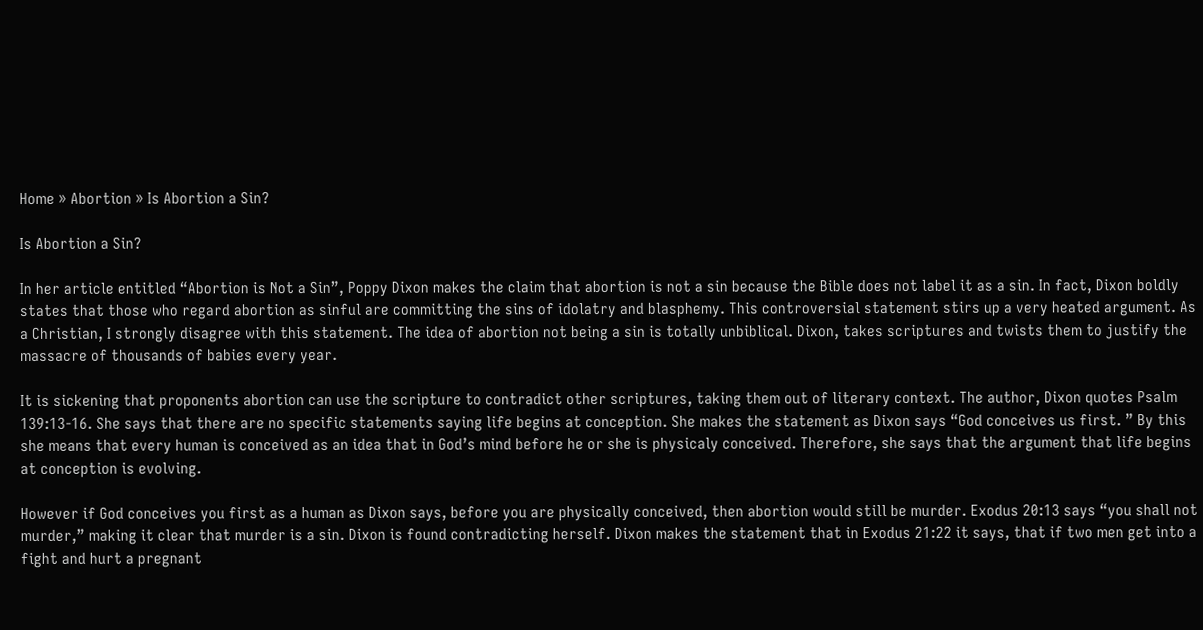Home » Abortion » Is Abortion a Sin?

Is Abortion a Sin?

In her article entitled “Abortion is Not a Sin”, Poppy Dixon makes the claim that abortion is not a sin because the Bible does not label it as a sin. In fact, Dixon boldly states that those who regard abortion as sinful are committing the sins of idolatry and blasphemy. This controversial statement stirs up a very heated argument. As a Christian, I strongly disagree with this statement. The idea of abortion not being a sin is totally unbiblical. Dixon, takes scriptures and twists them to justify the massacre of thousands of babies every year.

It is sickening that proponents abortion can use the scripture to contradict other scriptures, taking them out of literary context. The author, Dixon quotes Psalm 139:13-16. She says that there are no specific statements saying life begins at conception. She makes the statement as Dixon says “God conceives us first. ” By this she means that every human is conceived as an idea that in God’s mind before he or she is physicaly conceived. Therefore, she says that the argument that life begins at conception is evolving.

However if God conceives you first as a human as Dixon says, before you are physically conceived, then abortion would still be murder. Exodus 20:13 says “you shall not murder,” making it clear that murder is a sin. Dixon is found contradicting herself. Dixon makes the statement that in Exodus 21:22 it says, that if two men get into a fight and hurt a pregnant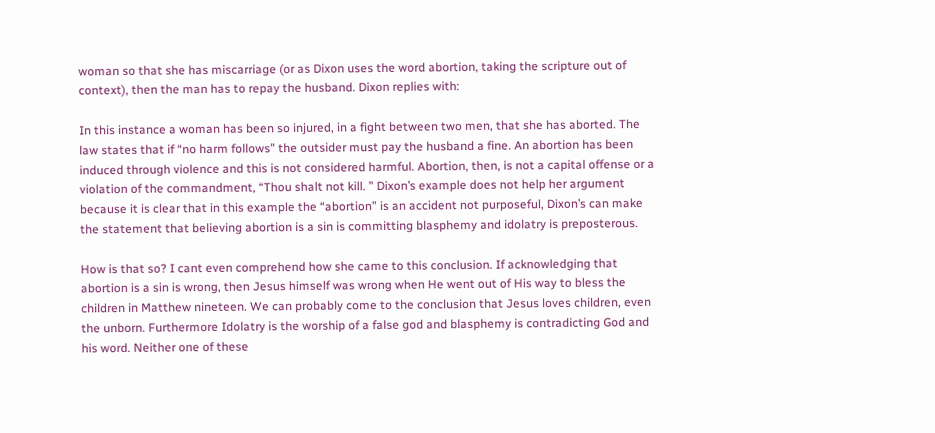woman so that she has miscarriage (or as Dixon uses the word abortion, taking the scripture out of context), then the man has to repay the husband. Dixon replies with:

In this instance a woman has been so injured, in a fight between two men, that she has aborted. The law states that if “no harm follows” the outsider must pay the husband a fine. An abortion has been induced through violence and this is not considered harmful. Abortion, then, is not a capital offense or a violation of the commandment, “Thou shalt not kill. ” Dixon’s example does not help her argument because it is clear that in this example the “abortion” is an accident not purposeful, Dixon’s can make the statement that believing abortion is a sin is committing blasphemy and idolatry is preposterous.

How is that so? I cant even comprehend how she came to this conclusion. If acknowledging that abortion is a sin is wrong, then Jesus himself was wrong when He went out of His way to bless the children in Matthew nineteen. We can probably come to the conclusion that Jesus loves children, even the unborn. Furthermore Idolatry is the worship of a false god and blasphemy is contradicting God and his word. Neither one of these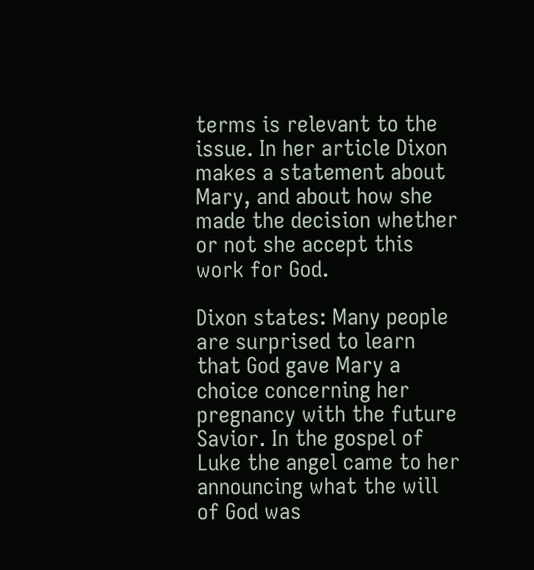terms is relevant to the issue. In her article Dixon makes a statement about Mary, and about how she made the decision whether or not she accept this work for God.

Dixon states: Many people are surprised to learn that God gave Mary a choice concerning her pregnancy with the future Savior. In the gospel of Luke the angel came to her announcing what the will of God was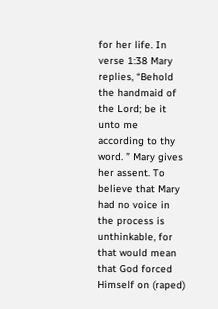for her life. In verse 1:38 Mary replies, “Behold the handmaid of the Lord; be it unto me according to thy word. ” Mary gives her assent. To believe that Mary had no voice in the process is unthinkable, for that would mean that God forced Himself on (raped)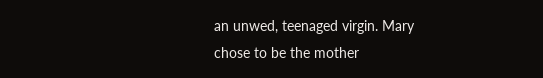an unwed, teenaged virgin. Mary chose to be the mother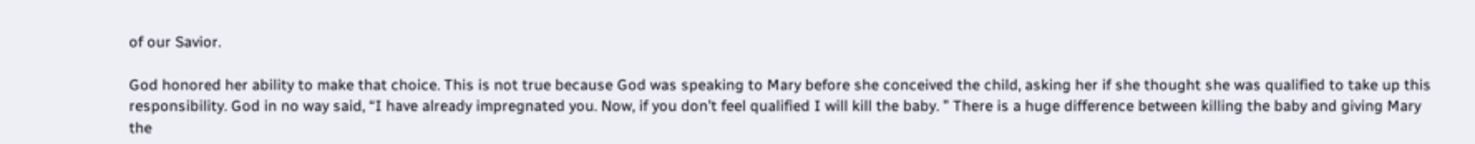of our Savior.

God honored her ability to make that choice. This is not true because God was speaking to Mary before she conceived the child, asking her if she thought she was qualified to take up this responsibility. God in no way said, “I have already impregnated you. Now, if you don’t feel qualified I will kill the baby. ” There is a huge difference between killing the baby and giving Mary the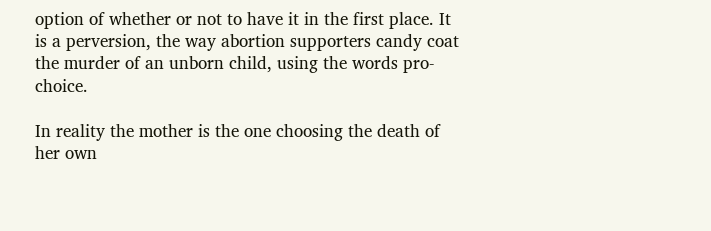option of whether or not to have it in the first place. It is a perversion, the way abortion supporters candy coat the murder of an unborn child, using the words pro-choice.

In reality the mother is the one choosing the death of her own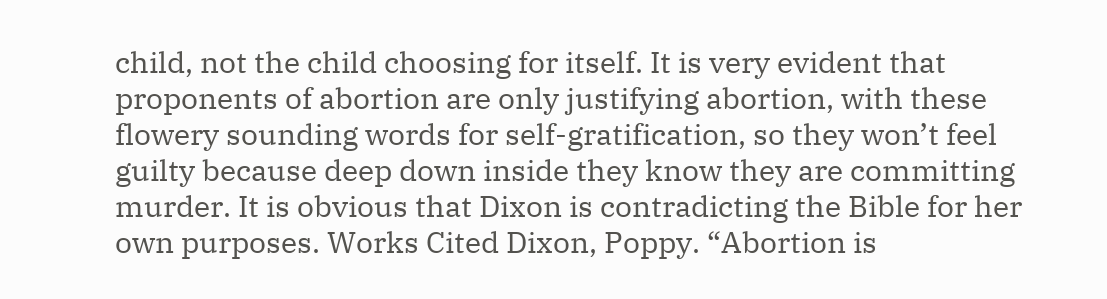child, not the child choosing for itself. It is very evident that proponents of abortion are only justifying abortion, with these flowery sounding words for self-gratification, so they won’t feel guilty because deep down inside they know they are committing murder. It is obvious that Dixon is contradicting the Bible for her own purposes. Works Cited Dixon, Poppy. “Abortion is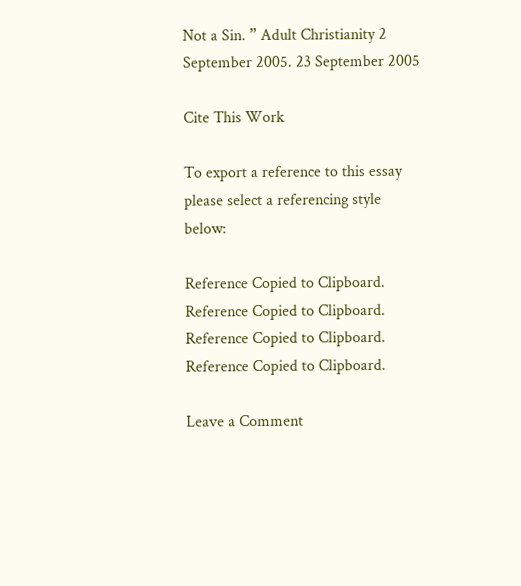Not a Sin. ” Adult Christianity 2 September 2005. 23 September 2005

Cite This Work

To export a reference to this essay please select a referencing style below:

Reference Copied to Clipboard.
Reference Copied to Clipboard.
Reference Copied to Clipboard.
Reference Copied to Clipboard.

Leave a Comment